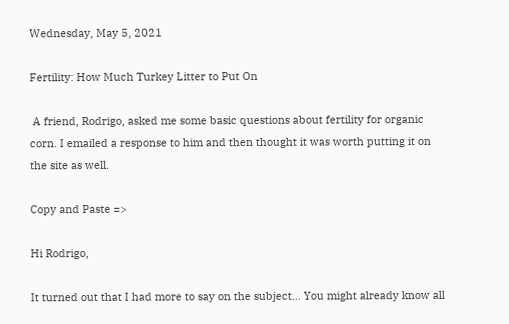Wednesday, May 5, 2021

Fertility: How Much Turkey Litter to Put On

 A friend, Rodrigo, asked me some basic questions about fertility for organic corn. I emailed a response to him and then thought it was worth putting it on the site as well.

Copy and Paste =>

Hi Rodrigo,

It turned out that I had more to say on the subject... You might already know all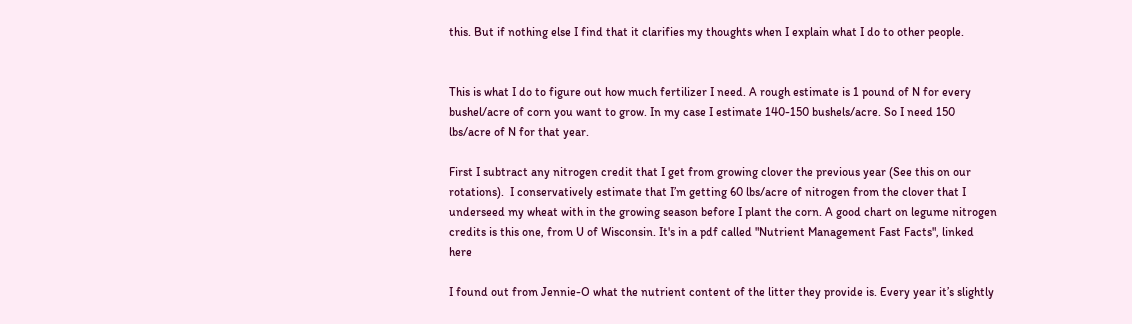this. But if nothing else I find that it clarifies my thoughts when I explain what I do to other people.


This is what I do to figure out how much fertilizer I need. A rough estimate is 1 pound of N for every bushel/acre of corn you want to grow. In my case I estimate 140-150 bushels/acre. So I need 150 lbs/acre of N for that year.

First I subtract any nitrogen credit that I get from growing clover the previous year (See this on our rotations).  I conservatively estimate that I’m getting 60 lbs/acre of nitrogen from the clover that I underseed my wheat with in the growing season before I plant the corn. A good chart on legume nitrogen credits is this one, from U of Wisconsin. It's in a pdf called "Nutrient Management Fast Facts", linked here

I found out from Jennie-O what the nutrient content of the litter they provide is. Every year it’s slightly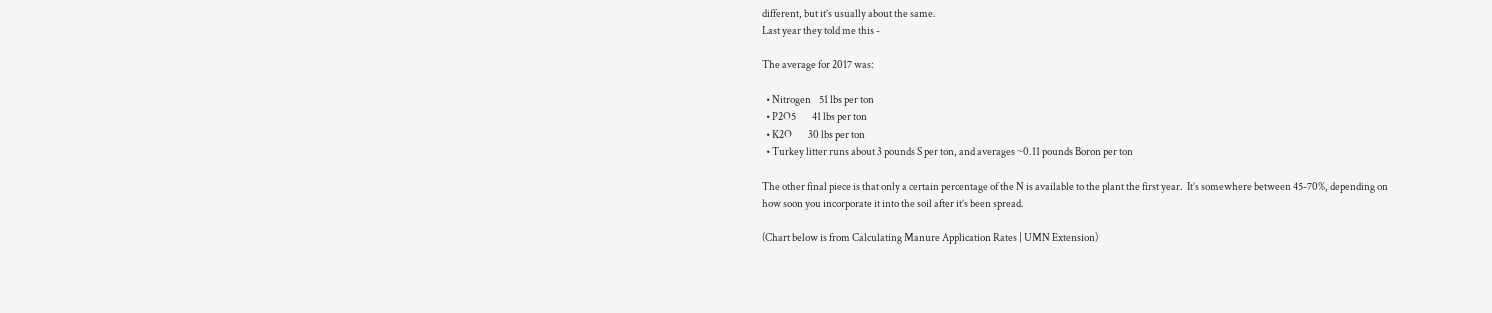different, but it’s usually about the same.
Last year they told me this -

The average for 2017 was:

  • Nitrogen    51 lbs per ton
  • P2O5        41 lbs per ton
  • K2O        30 lbs per ton
  • Turkey litter runs about 3 pounds S per ton, and averages ~0.11 pounds Boron per ton

The other final piece is that only a certain percentage of the N is available to the plant the first year.  It’s somewhere between 45-70%, depending on how soon you incorporate it into the soil after it’s been spread.

(Chart below is from Calculating Manure Application Rates | UMN Extension)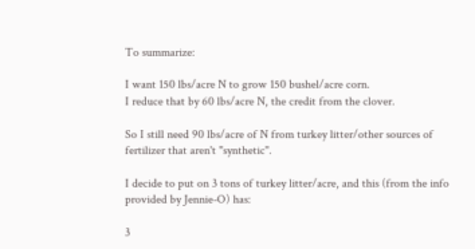To summarize:

I want 150 lbs/acre N to grow 150 bushel/acre corn.
I reduce that by 60 lbs/acre N, the credit from the clover.

So I still need 90 lbs/acre of N from turkey litter/other sources of fertilizer that aren't "synthetic".

I decide to put on 3 tons of turkey litter/acre, and this (from the info provided by Jennie-O) has:

3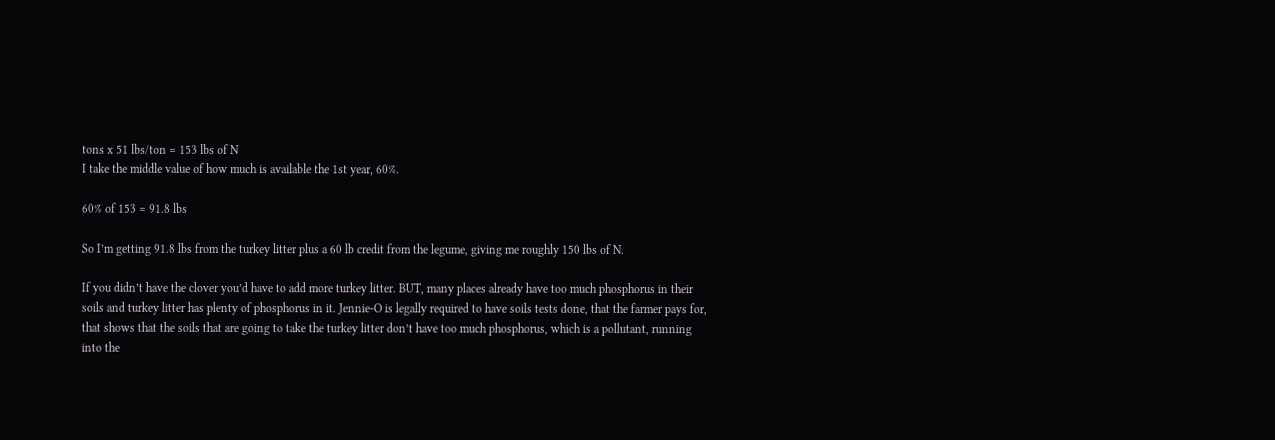tons x 51 lbs/ton = 153 lbs of N
I take the middle value of how much is available the 1st year, 60%.

60% of 153 = 91.8 lbs

So I’m getting 91.8 lbs from the turkey litter plus a 60 lb credit from the legume, giving me roughly 150 lbs of N.

If you didn’t have the clover you’d have to add more turkey litter. BUT, many places already have too much phosphorus in their soils and turkey litter has plenty of phosphorus in it. Jennie-O is legally required to have soils tests done, that the farmer pays for, that shows that the soils that are going to take the turkey litter don’t have too much phosphorus, which is a pollutant, running into the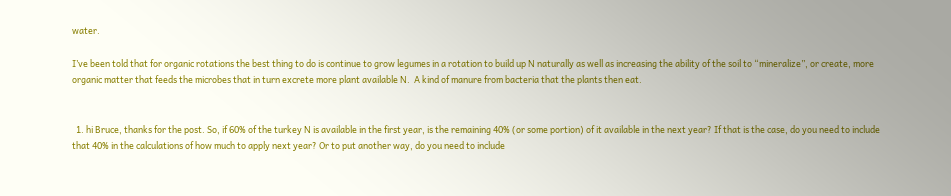water.

I’ve been told that for organic rotations the best thing to do is continue to grow legumes in a rotation to build up N naturally as well as increasing the ability of the soil to “mineralize”, or create, more organic matter that feeds the microbes that in turn excrete more plant available N.  A kind of manure from bacteria that the plants then eat.


  1. hi Bruce, thanks for the post. So, if 60% of the turkey N is available in the first year, is the remaining 40% (or some portion) of it available in the next year? If that is the case, do you need to include that 40% in the calculations of how much to apply next year? Or to put another way, do you need to include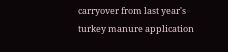carryover from last year's turkey manure application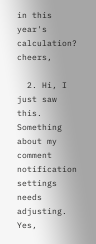in this year's calculation? cheers,

  2. Hi, I just saw this. Something about my comment notification settings needs adjusting. Yes,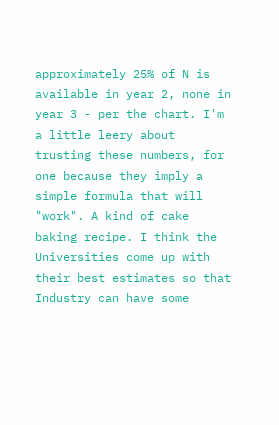approximately 25% of N is available in year 2, none in year 3 - per the chart. I'm a little leery about trusting these numbers, for one because they imply a simple formula that will "work". A kind of cake baking recipe. I think the Universities come up with their best estimates so that Industry can have some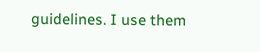guidelines. I use them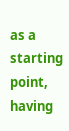as a starting point, having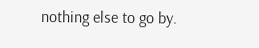nothing else to go by.